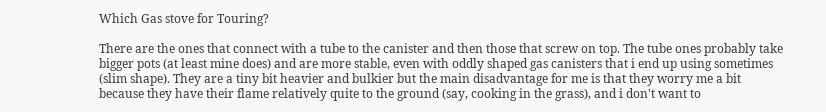Which Gas stove for Touring?

There are the ones that connect with a tube to the canister and then those that screw on top. The tube ones probably take bigger pots (at least mine does) and are more stable, even with oddly shaped gas canisters that i end up using sometimes (slim shape). They are a tiny bit heavier and bulkier but the main disadvantage for me is that they worry me a bit because they have their flame relatively quite to the ground (say, cooking in the grass), and i don't want to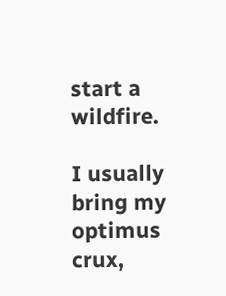start a wildfire.

I usually bring my optimus crux,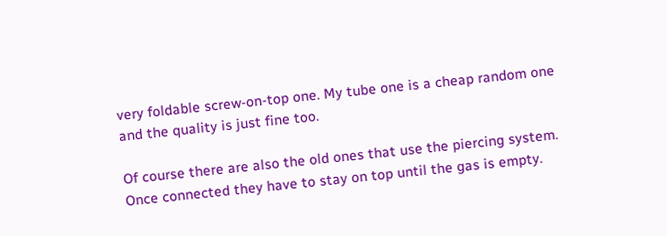very foldable screw-on-top one. My tube one is a cheap random one and the quality is just fine too.

Of course there are also the old ones that use the piercing system. Once connected they have to stay on top until the gas is empty.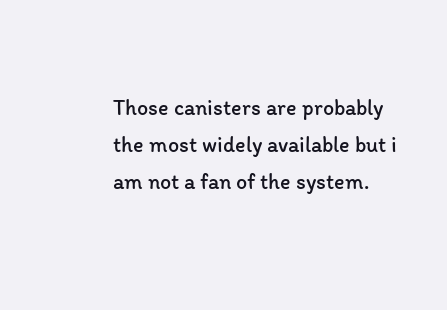Those canisters are probably the most widely available but i am not a fan of the system.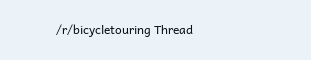/r/bicycletouring Thread